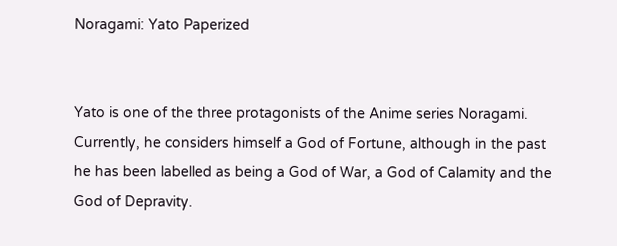Noragami: Yato Paperized


Yato is one of the three protagonists of the Anime series Noragami. Currently, he considers himself a God of Fortune, although in the past he has been labelled as being a God of War, a God of Calamity and the God of Depravity.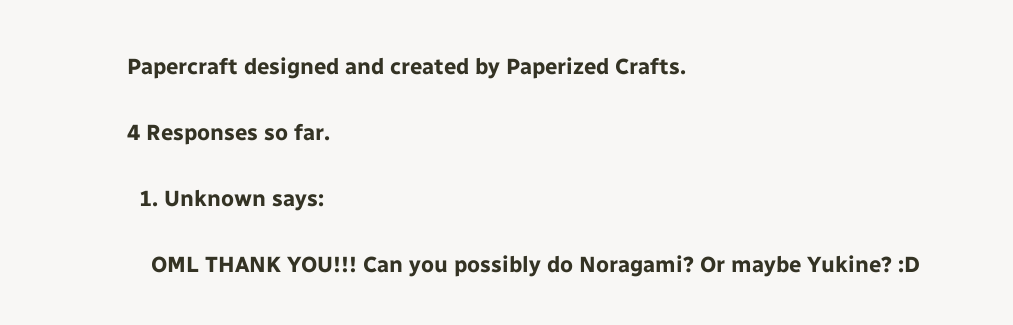Papercraft designed and created by Paperized Crafts.

4 Responses so far.

  1. Unknown says:

    OML THANK YOU!!! Can you possibly do Noragami? Or maybe Yukine? :D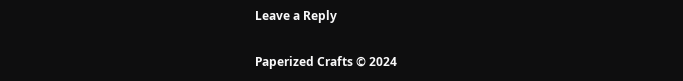Leave a Reply

Paperized Crafts © 2024